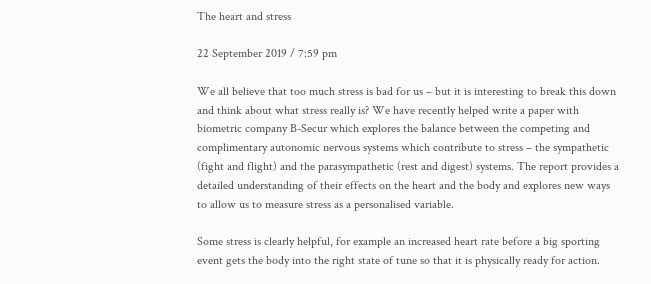The heart and stress

22 September 2019 / 7:59 pm

We all believe that too much stress is bad for us – but it is interesting to break this down and think about what stress really is? We have recently helped write a paper with biometric company B-Secur which explores the balance between the competing and complimentary autonomic nervous systems which contribute to stress – the sympathetic (fight and flight) and the parasympathetic (rest and digest) systems. The report provides a detailed understanding of their effects on the heart and the body and explores new ways to allow us to measure stress as a personalised variable.

Some stress is clearly helpful, for example an increased heart rate before a big sporting event gets the body into the right state of tune so that it is physically ready for action.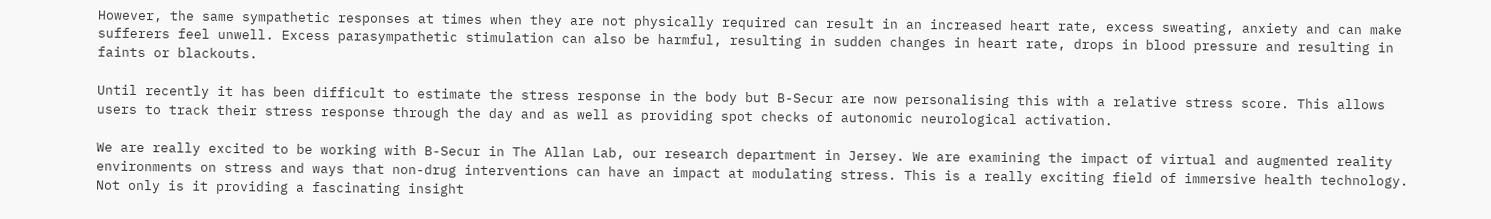However, the same sympathetic responses at times when they are not physically required can result in an increased heart rate, excess sweating, anxiety and can make sufferers feel unwell. Excess parasympathetic stimulation can also be harmful, resulting in sudden changes in heart rate, drops in blood pressure and resulting in faints or blackouts.

Until recently it has been difficult to estimate the stress response in the body but B-Secur are now personalising this with a relative stress score. This allows users to track their stress response through the day and as well as providing spot checks of autonomic neurological activation.

We are really excited to be working with B-Secur in The Allan Lab, our research department in Jersey. We are examining the impact of virtual and augmented reality environments on stress and ways that non-drug interventions can have an impact at modulating stress. This is a really exciting field of immersive health technology. Not only is it providing a fascinating insight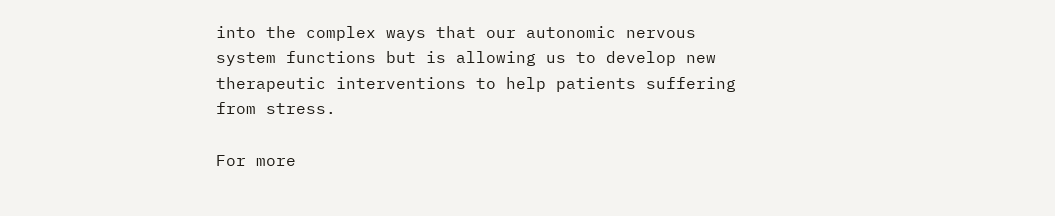into the complex ways that our autonomic nervous system functions but is allowing us to develop new therapeutic interventions to help patients suffering from stress.

For more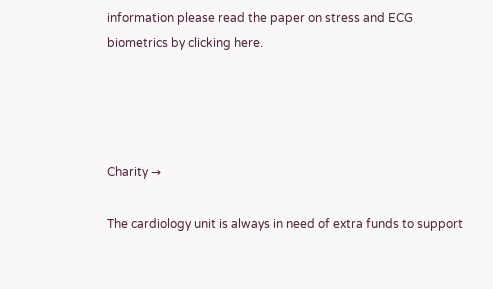information please read the paper on stress and ECG biometrics by clicking here.




Charity →

The cardiology unit is always in need of extra funds to support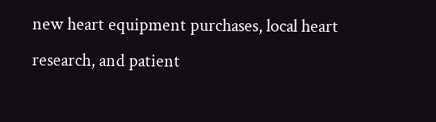new heart equipment purchases, local heart research, and patient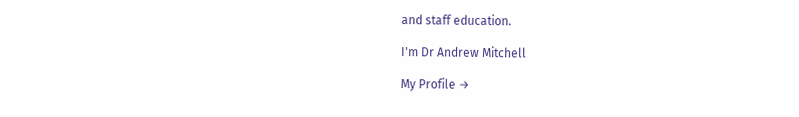and staff education.

I'm Dr Andrew Mitchell

My Profile →